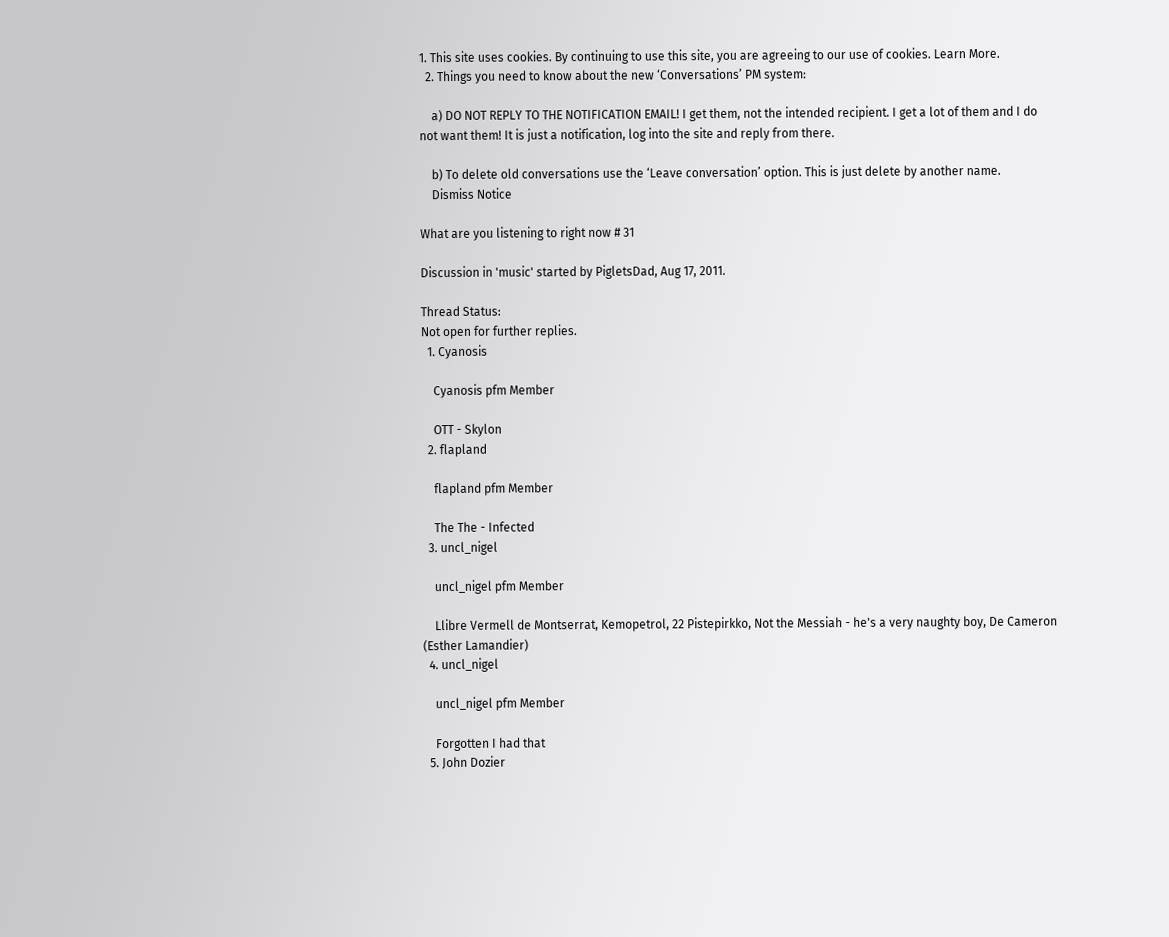1. This site uses cookies. By continuing to use this site, you are agreeing to our use of cookies. Learn More.
  2. Things you need to know about the new ‘Conversations’ PM system:

    a) DO NOT REPLY TO THE NOTIFICATION EMAIL! I get them, not the intended recipient. I get a lot of them and I do not want them! It is just a notification, log into the site and reply from there.

    b) To delete old conversations use the ‘Leave conversation’ option. This is just delete by another name.
    Dismiss Notice

What are you listening to right now # 31

Discussion in 'music' started by PigletsDad, Aug 17, 2011.

Thread Status:
Not open for further replies.
  1. Cyanosis

    Cyanosis pfm Member

    OTT - Skylon
  2. flapland

    flapland pfm Member

    The The - Infected
  3. uncl_nigel

    uncl_nigel pfm Member

    Llibre Vermell de Montserrat, Kemopetrol, 22 Pistepirkko, Not the Messiah - he's a very naughty boy, De Cameron (Esther Lamandier)
  4. uncl_nigel

    uncl_nigel pfm Member

    Forgotten I had that
  5. John Dozier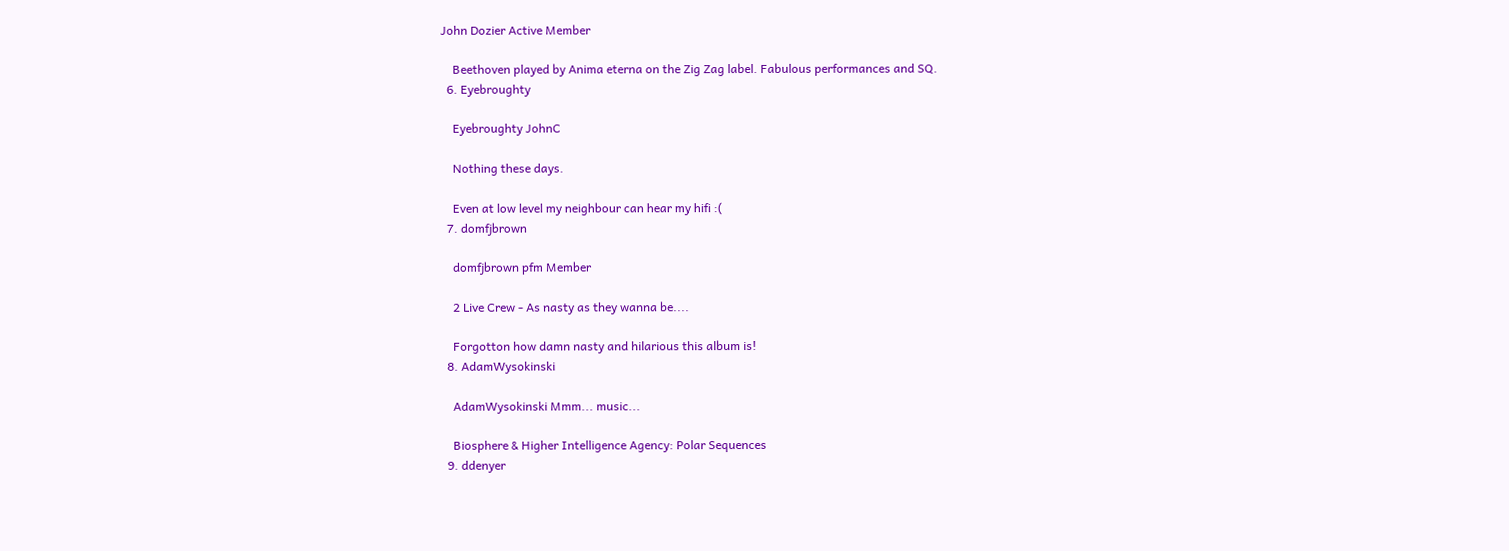John Dozier Active Member

    Beethoven played by Anima eterna on the Zig Zag label. Fabulous performances and SQ.
  6. Eyebroughty

    Eyebroughty JohnC

    Nothing these days.

    Even at low level my neighbour can hear my hifi :(
  7. domfjbrown

    domfjbrown pfm Member

    2 Live Crew - As nasty as they wanna be....

    Forgotton how damn nasty and hilarious this album is!
  8. AdamWysokinski

    AdamWysokinski Mmm... music...

    Biosphere & Higher Intelligence Agency: Polar Sequences
  9. ddenyer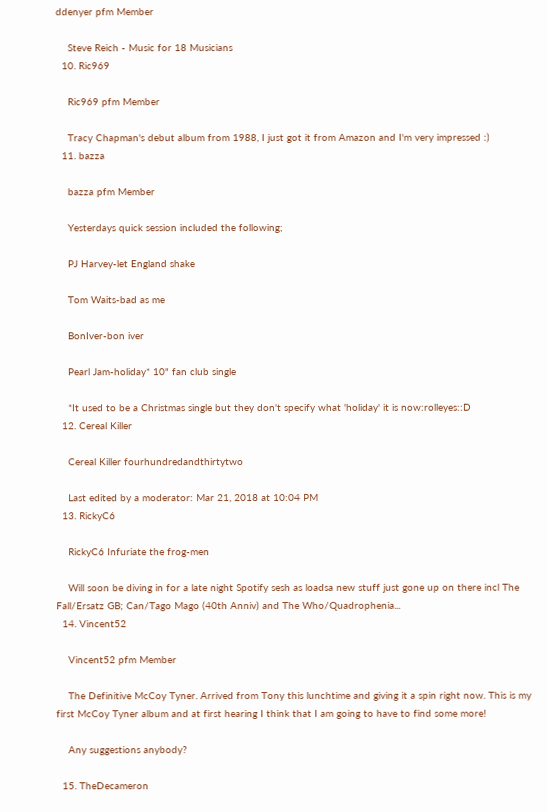ddenyer pfm Member

    Steve Reich - Music for 18 Musicians
  10. Ric969

    Ric969 pfm Member

    Tracy Chapman's debut album from 1988, I just got it from Amazon and I'm very impressed :)
  11. bazza

    bazza pfm Member

    Yesterdays quick session included the following;

    PJ Harvey-let England shake

    Tom Waits-bad as me

    BonIver-bon iver

    Pearl Jam-holiday* 10" fan club single

    *It used to be a Christmas single but they don't specify what 'holiday' it is now:rolleyes::D
  12. Cereal Killer

    Cereal Killer fourhundredandthirtytwo

    Last edited by a moderator: Mar 21, 2018 at 10:04 PM
  13. RickyC6

    RickyC6 Infuriate the frog-men

    Will soon be diving in for a late night Spotify sesh as loadsa new stuff just gone up on there incl The Fall/Ersatz GB; Can/Tago Mago (40th Anniv) and The Who/Quadrophenia...
  14. Vincent52

    Vincent52 pfm Member

    The Definitive McCoy Tyner. Arrived from Tony this lunchtime and giving it a spin right now. This is my first McCoy Tyner album and at first hearing I think that I am going to have to find some more!

    Any suggestions anybody?

  15. TheDecameron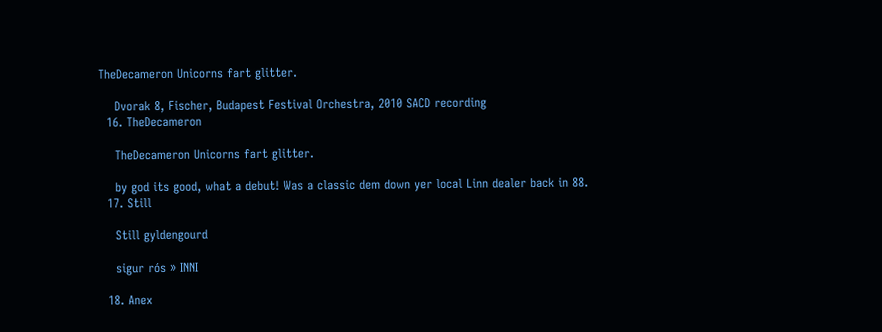TheDecameron Unicorns fart glitter.

    Dvorak 8, Fischer, Budapest Festival Orchestra, 2010 SACD recording
  16. TheDecameron

    TheDecameron Unicorns fart glitter.

    by god its good, what a debut! Was a classic dem down yer local Linn dealer back in 88.
  17. Still

    Still gyldengourd

    sigur rós » INNI

  18. Anex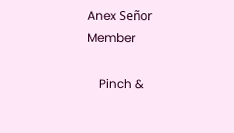Anex Señor Member

    Pinch &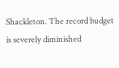Shackleton. The record budget is severely diminished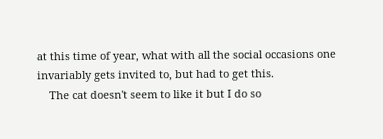at this time of year, what with all the social occasions one invariably gets invited to, but had to get this.
    The cat doesn't seem to like it but I do so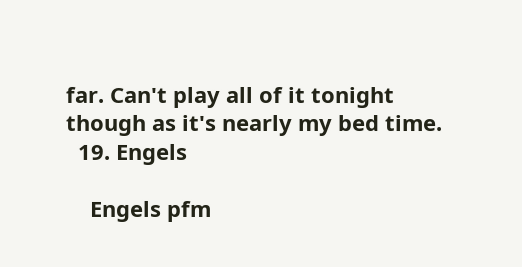far. Can't play all of it tonight though as it's nearly my bed time.
  19. Engels

    Engels pfm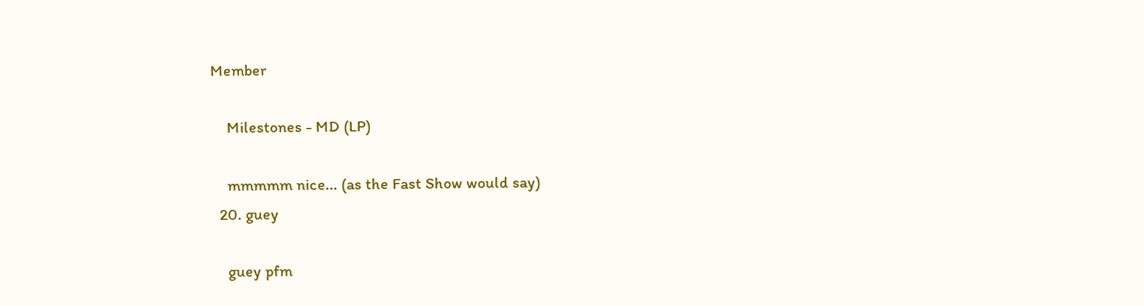Member

    Milestones - MD (LP)

    mmmmm nice... (as the Fast Show would say)
  20. guey

    guey pfm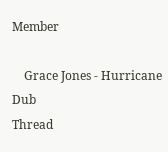Member

    Grace Jones - Hurricane Dub
Thread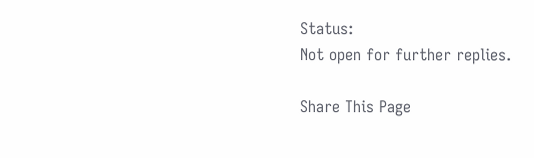Status:
Not open for further replies.

Share This Page